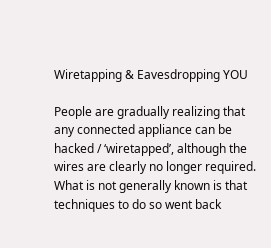Wiretapping & Eavesdropping YOU

People are gradually realizing that any connected appliance can be hacked / ‘wiretapped’, although the wires are clearly no longer required.  What is not generally known is that techniques to do so went back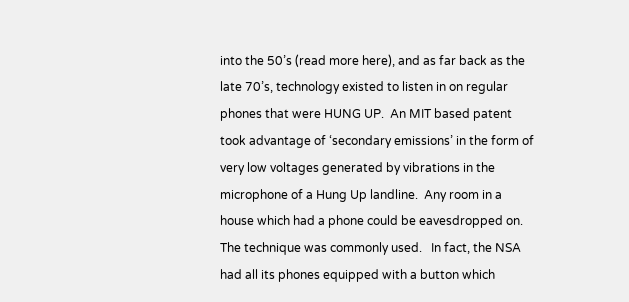into the 50’s (read more here), and as far back as the late 70’s, technology existed to listen in on regular phones that were HUNG UP.  An MIT based patent took advantage of ‘secondary emissions’ in the form of very low voltages generated by vibrations in the microphone of a Hung Up landline.  Any room in a house which had a phone could be eavesdropped on.  The technique was commonly used.   In fact, the NSA had all its phones equipped with a button which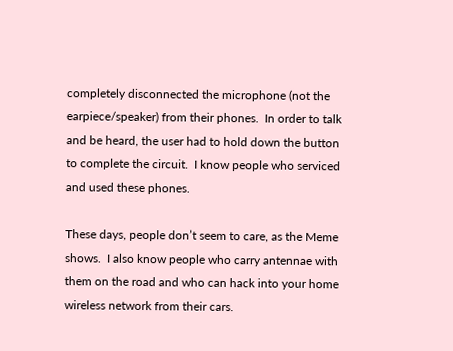completely disconnected the microphone (not the earpiece/speaker) from their phones.  In order to talk and be heard, the user had to hold down the button to complete the circuit.  I know people who serviced and used these phones.

These days, people don’t seem to care, as the Meme shows.  I also know people who carry antennae with them on the road and who can hack into your home wireless network from their cars.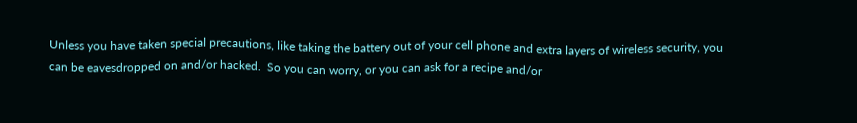Unless you have taken special precautions, like taking the battery out of your cell phone and extra layers of wireless security, you can be eavesdropped on and/or hacked.  So you can worry, or you can ask for a recipe and/or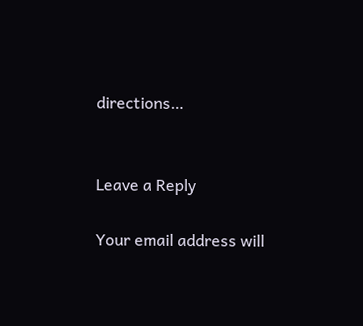directions…


Leave a Reply

Your email address will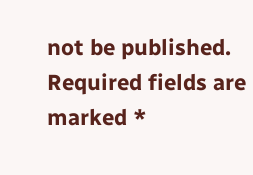not be published. Required fields are marked *